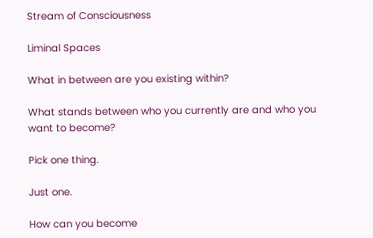Stream of Consciousness

Liminal Spaces

What in between are you existing within?

What stands between who you currently are and who you want to become?

Pick one thing.

Just one.

How can you become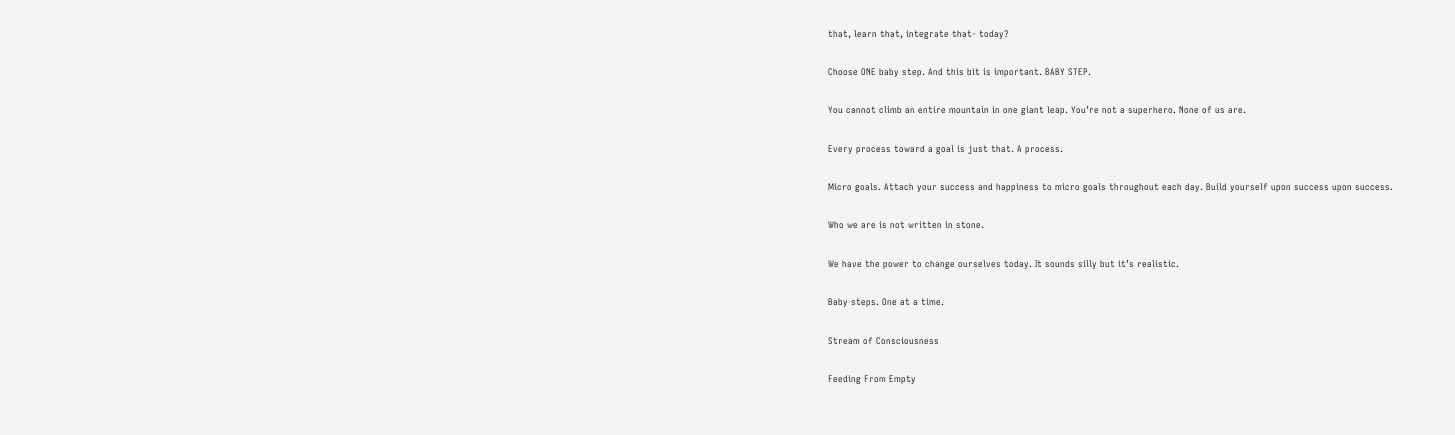that, learn that, integrate that- today?

Choose ONE baby step. And this bit is important. BABY STEP.

You cannot climb an entire mountain in one giant leap. You’re not a superhero. None of us are.

Every process toward a goal is just that. A process.

Micro goals. Attach your success and happiness to micro goals throughout each day. Build yourself upon success upon success.

Who we are is not written in stone.

We have the power to change ourselves today. It sounds silly but it’s realistic.

Baby steps. One at a time.

Stream of Consciousness

Feeding From Empty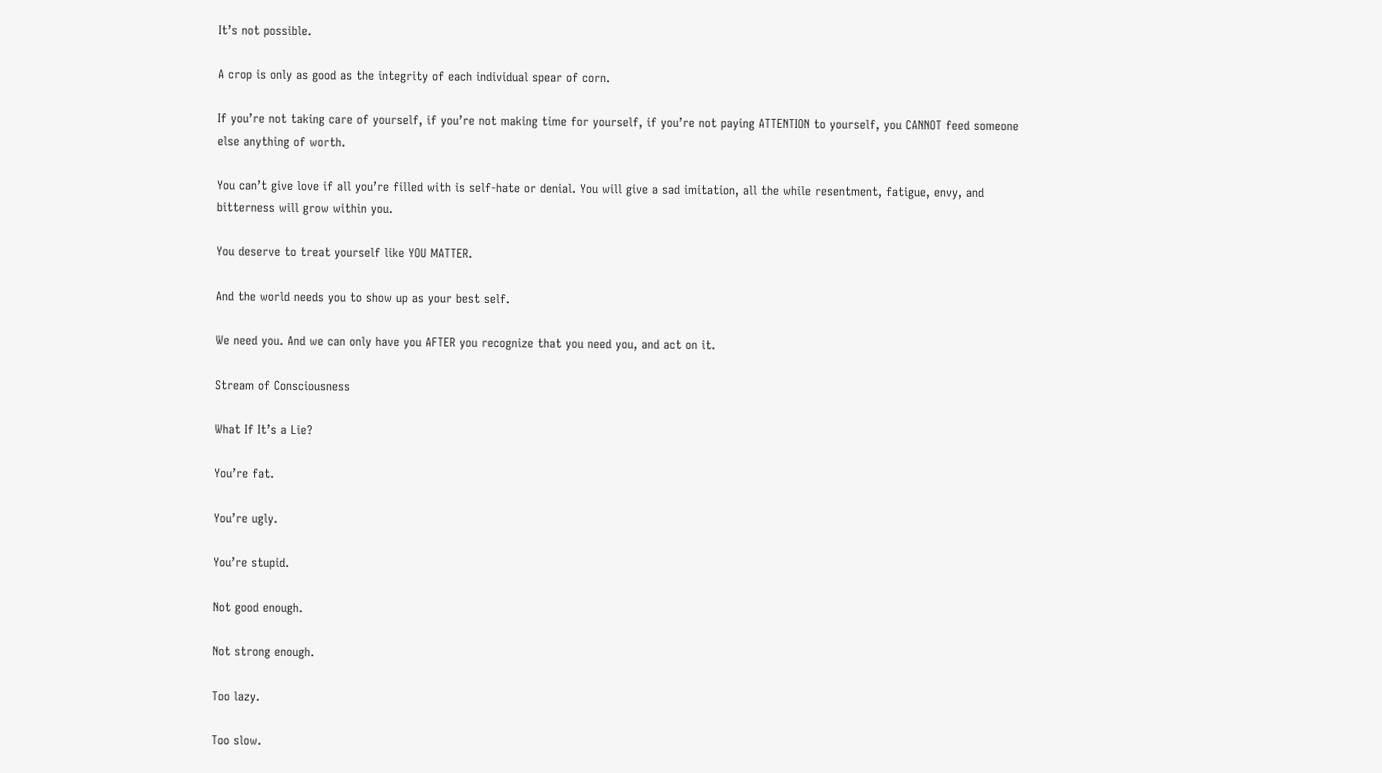It’s not possible.

A crop is only as good as the integrity of each individual spear of corn.

If you’re not taking care of yourself, if you’re not making time for yourself, if you’re not paying ATTENTION to yourself, you CANNOT feed someone else anything of worth.

You can’t give love if all you’re filled with is self-hate or denial. You will give a sad imitation, all the while resentment, fatigue, envy, and bitterness will grow within you.

You deserve to treat yourself like YOU MATTER.

And the world needs you to show up as your best self.

We need you. And we can only have you AFTER you recognize that you need you, and act on it.

Stream of Consciousness

What If It’s a Lie?

You’re fat.

You’re ugly.

You’re stupid.

Not good enough.

Not strong enough.

Too lazy.

Too slow.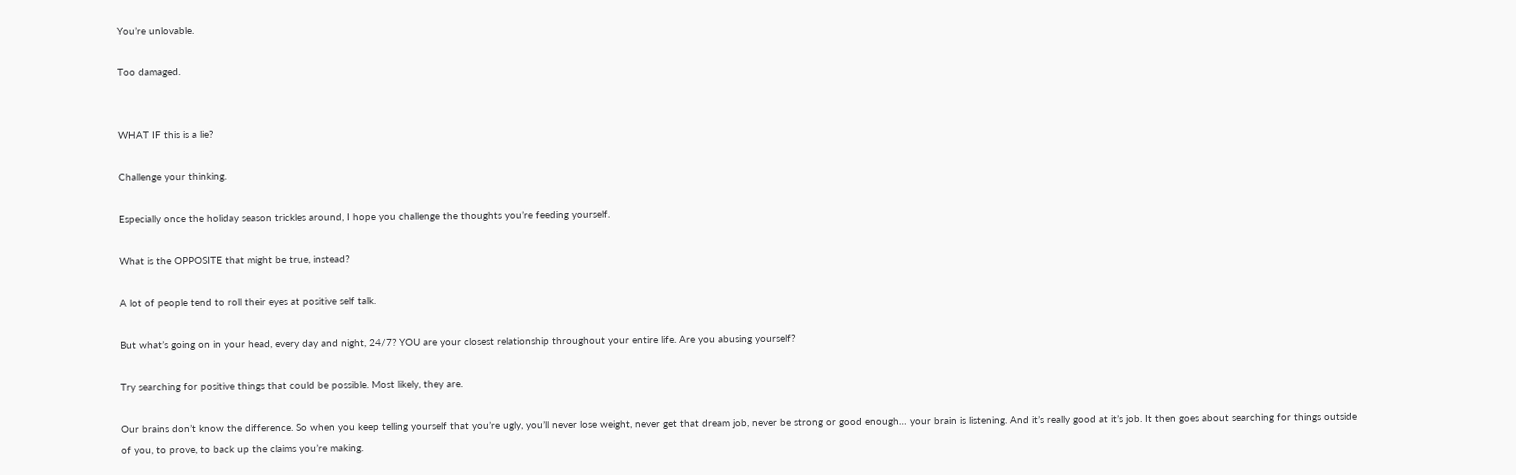You’re unlovable.

Too damaged.


WHAT IF this is a lie?

Challenge your thinking.

Especially once the holiday season trickles around, I hope you challenge the thoughts you’re feeding yourself.

What is the OPPOSITE that might be true, instead?

A lot of people tend to roll their eyes at positive self talk.

But what’s going on in your head, every day and night, 24/7? YOU are your closest relationship throughout your entire life. Are you abusing yourself?

Try searching for positive things that could be possible. Most likely, they are.

Our brains don’t know the difference. So when you keep telling yourself that you’re ugly, you’ll never lose weight, never get that dream job, never be strong or good enough… your brain is listening. And it’s really good at it’s job. It then goes about searching for things outside of you, to prove, to back up the claims you’re making.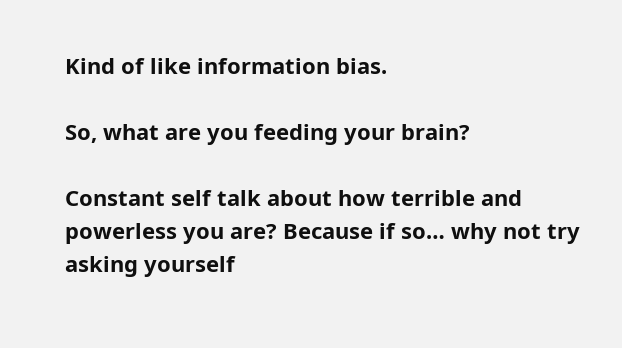Kind of like information bias.

So, what are you feeding your brain?

Constant self talk about how terrible and powerless you are? Because if so… why not try asking yourself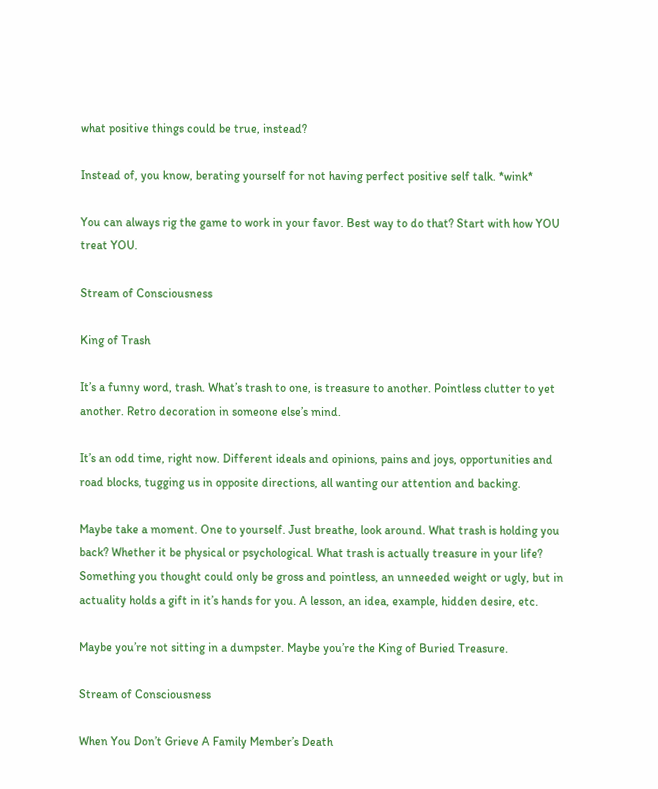what positive things could be true, instead?

Instead of, you know, berating yourself for not having perfect positive self talk. *wink*

You can always rig the game to work in your favor. Best way to do that? Start with how YOU treat YOU.

Stream of Consciousness

King of Trash

It’s a funny word, trash. What’s trash to one, is treasure to another. Pointless clutter to yet another. Retro decoration in someone else’s mind.

It’s an odd time, right now. Different ideals and opinions, pains and joys, opportunities and road blocks, tugging us in opposite directions, all wanting our attention and backing.

Maybe take a moment. One to yourself. Just breathe, look around. What trash is holding you back? Whether it be physical or psychological. What trash is actually treasure in your life? Something you thought could only be gross and pointless, an unneeded weight or ugly, but in actuality holds a gift in it’s hands for you. A lesson, an idea, example, hidden desire, etc.

Maybe you’re not sitting in a dumpster. Maybe you’re the King of Buried Treasure.

Stream of Consciousness

When You Don’t Grieve A Family Member’s Death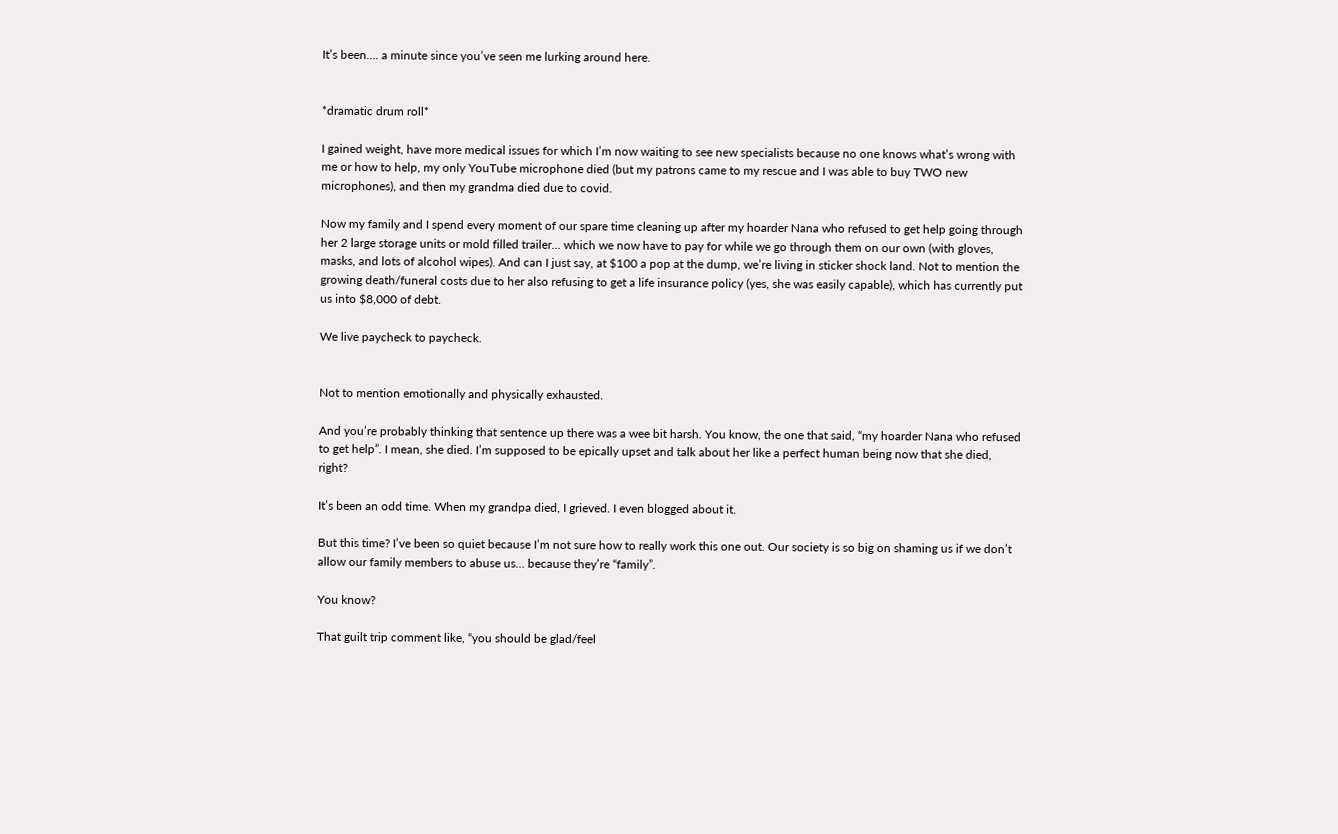It’s been…. a minute since you’ve seen me lurking around here.


*dramatic drum roll*

I gained weight, have more medical issues for which I’m now waiting to see new specialists because no one knows what’s wrong with me or how to help, my only YouTube microphone died (but my patrons came to my rescue and I was able to buy TWO new microphones), and then my grandma died due to covid.

Now my family and I spend every moment of our spare time cleaning up after my hoarder Nana who refused to get help going through her 2 large storage units or mold filled trailer… which we now have to pay for while we go through them on our own (with gloves, masks, and lots of alcohol wipes). And can I just say, at $100 a pop at the dump, we’re living in sticker shock land. Not to mention the growing death/funeral costs due to her also refusing to get a life insurance policy (yes, she was easily capable), which has currently put us into $8,000 of debt.

We live paycheck to paycheck.


Not to mention emotionally and physically exhausted.

And you’re probably thinking that sentence up there was a wee bit harsh. You know, the one that said, “my hoarder Nana who refused to get help”. I mean, she died. I’m supposed to be epically upset and talk about her like a perfect human being now that she died, right?

It’s been an odd time. When my grandpa died, I grieved. I even blogged about it.

But this time? I’ve been so quiet because I’m not sure how to really work this one out. Our society is so big on shaming us if we don’t allow our family members to abuse us… because they’re “family”.

You know?

That guilt trip comment like, “you should be glad/feel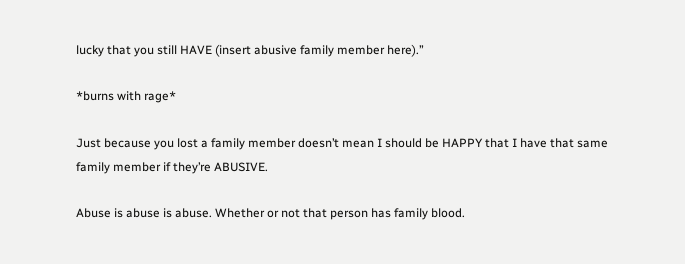lucky that you still HAVE (insert abusive family member here).”

*burns with rage*

Just because you lost a family member doesn’t mean I should be HAPPY that I have that same family member if they’re ABUSIVE.

Abuse is abuse is abuse. Whether or not that person has family blood.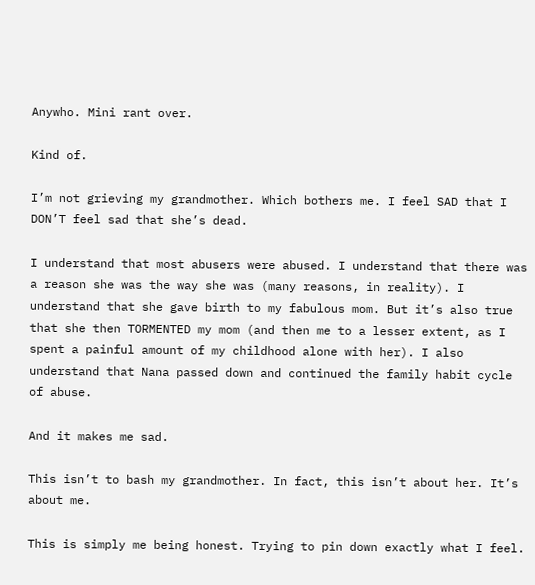Anywho. Mini rant over.

Kind of.

I’m not grieving my grandmother. Which bothers me. I feel SAD that I DON’T feel sad that she’s dead.

I understand that most abusers were abused. I understand that there was a reason she was the way she was (many reasons, in reality). I understand that she gave birth to my fabulous mom. But it’s also true that she then TORMENTED my mom (and then me to a lesser extent, as I spent a painful amount of my childhood alone with her). I also understand that Nana passed down and continued the family habit cycle of abuse.

And it makes me sad.

This isn’t to bash my grandmother. In fact, this isn’t about her. It’s about me.

This is simply me being honest. Trying to pin down exactly what I feel.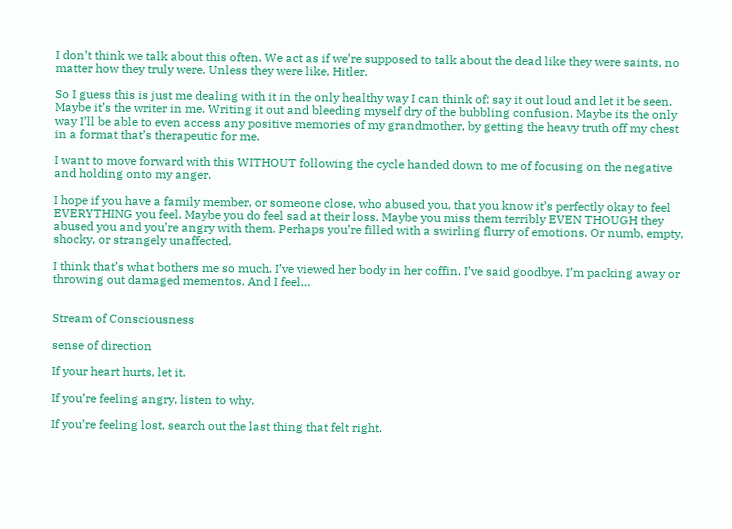I don’t think we talk about this often. We act as if we’re supposed to talk about the dead like they were saints, no matter how they truly were. Unless they were like, Hitler.

So I guess this is just me dealing with it in the only healthy way I can think of: say it out loud and let it be seen. Maybe it’s the writer in me. Writing it out and bleeding myself dry of the bubbling confusion. Maybe its the only way I’ll be able to even access any positive memories of my grandmother, by getting the heavy truth off my chest in a format that’s therapeutic for me.

I want to move forward with this WITHOUT following the cycle handed down to me of focusing on the negative and holding onto my anger.

I hope if you have a family member, or someone close, who abused you, that you know it’s perfectly okay to feel EVERYTHING you feel. Maybe you do feel sad at their loss. Maybe you miss them terribly EVEN THOUGH they abused you and you’re angry with them. Perhaps you’re filled with a swirling flurry of emotions. Or numb, empty, shocky, or strangely unaffected.

I think that’s what bothers me so much. I’ve viewed her body in her coffin. I’ve said goodbye. I’m packing away or throwing out damaged mementos. And I feel…


Stream of Consciousness

sense of direction

If your heart hurts, let it.

If you’re feeling angry, listen to why.

If you’re feeling lost, search out the last thing that felt right.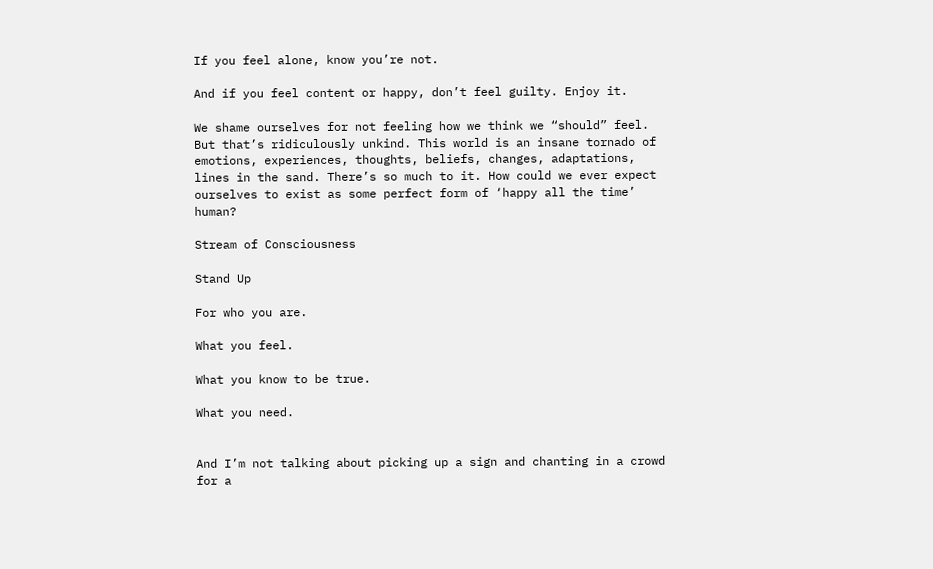If you feel alone, know you’re not.

And if you feel content or happy, don’t feel guilty. Enjoy it.

We shame ourselves for not feeling how we think we “should” feel. But that’s ridiculously unkind. This world is an insane tornado of emotions, experiences, thoughts, beliefs, changes, adaptations, lines in the sand. There’s so much to it. How could we ever expect ourselves to exist as some perfect form of ‘happy all the time’ human?

Stream of Consciousness

Stand Up

For who you are.

What you feel.

What you know to be true.

What you need.


And I’m not talking about picking up a sign and chanting in a crowd for a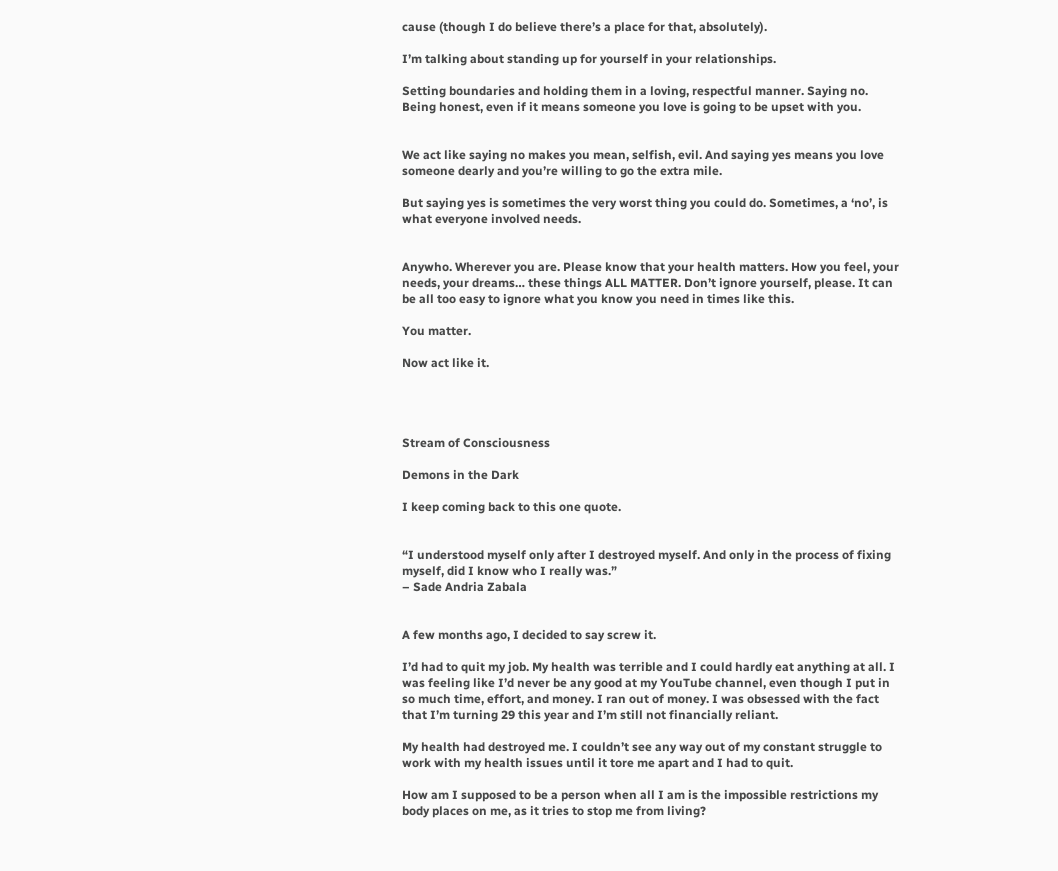cause (though I do believe there’s a place for that, absolutely).

I’m talking about standing up for yourself in your relationships.

Setting boundaries and holding them in a loving, respectful manner. Saying no. Being honest, even if it means someone you love is going to be upset with you.


We act like saying no makes you mean, selfish, evil. And saying yes means you love someone dearly and you’re willing to go the extra mile.

But saying yes is sometimes the very worst thing you could do. Sometimes, a ‘no’, is what everyone involved needs.


Anywho. Wherever you are. Please know that your health matters. How you feel, your needs, your dreams… these things ALL MATTER. Don’t ignore yourself, please. It can be all too easy to ignore what you know you need in times like this.

You matter.

Now act like it.




Stream of Consciousness

Demons in the Dark

I keep coming back to this one quote.


“I understood myself only after I destroyed myself. And only in the process of fixing myself, did I know who I really was.”
– Sade Andria Zabala


A few months ago, I decided to say screw it.

I’d had to quit my job. My health was terrible and I could hardly eat anything at all. I was feeling like I’d never be any good at my YouTube channel, even though I put in so much time, effort, and money. I ran out of money. I was obsessed with the fact that I’m turning 29 this year and I’m still not financially reliant.

My health had destroyed me. I couldn’t see any way out of my constant struggle to work with my health issues until it tore me apart and I had to quit.

How am I supposed to be a person when all I am is the impossible restrictions my body places on me, as it tries to stop me from living?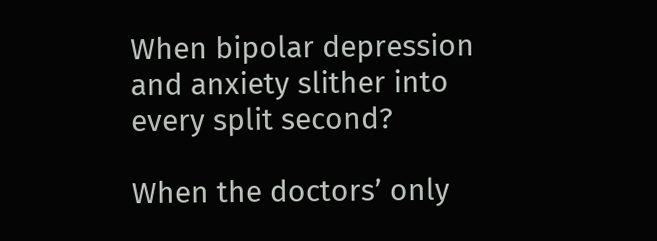When bipolar depression and anxiety slither into every split second?

When the doctors’ only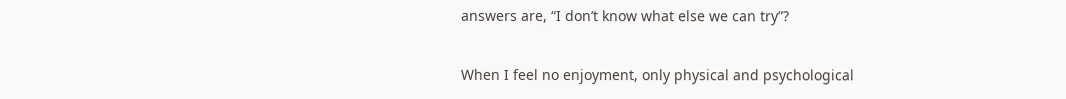answers are, “I don’t know what else we can try”?

When I feel no enjoyment, only physical and psychological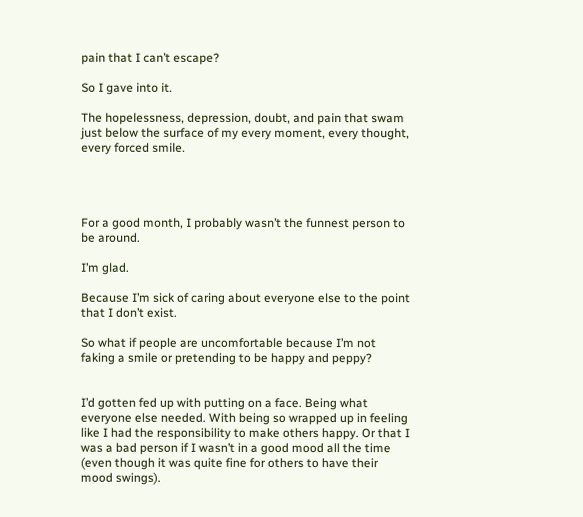pain that I can’t escape?

So I gave into it.

The hopelessness, depression, doubt, and pain that swam just below the surface of my every moment, every thought, every forced smile.




For a good month, I probably wasn’t the funnest person to be around.

I’m glad.

Because I’m sick of caring about everyone else to the point that I don’t exist.

So what if people are uncomfortable because I’m not faking a smile or pretending to be happy and peppy?


I’d gotten fed up with putting on a face. Being what everyone else needed. With being so wrapped up in feeling like I had the responsibility to make others happy. Or that I was a bad person if I wasn’t in a good mood all the time (even though it was quite fine for others to have their mood swings).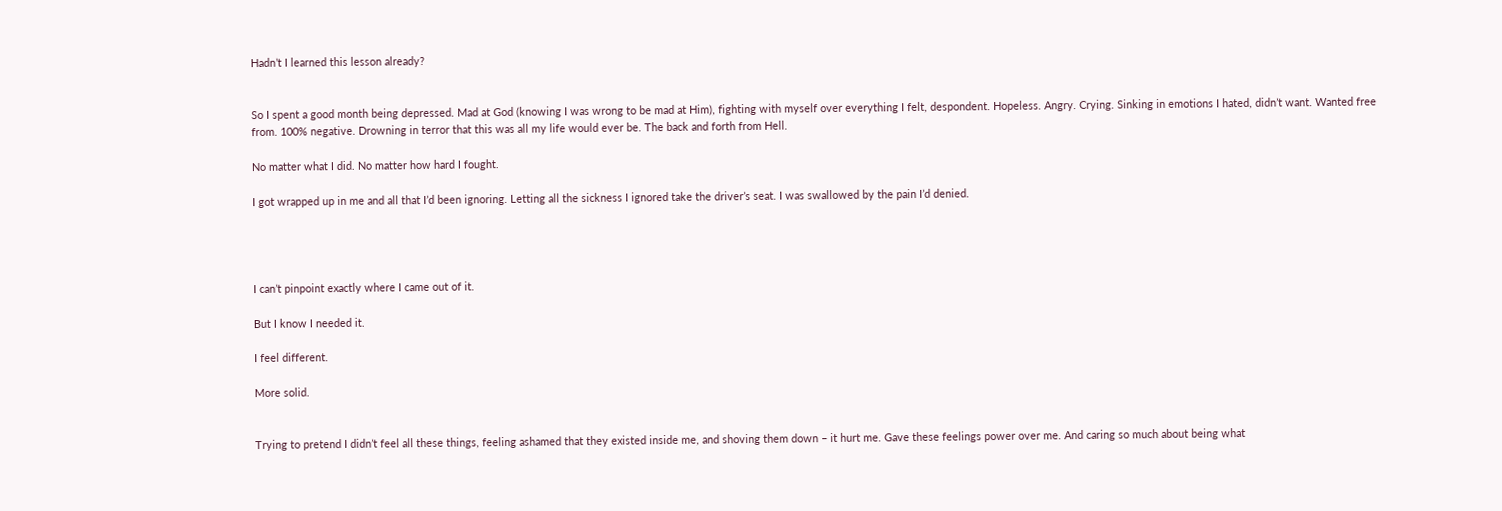Hadn’t I learned this lesson already?


So I spent a good month being depressed. Mad at God (knowing I was wrong to be mad at Him), fighting with myself over everything I felt, despondent. Hopeless. Angry. Crying. Sinking in emotions I hated, didn’t want. Wanted free from. 100% negative. Drowning in terror that this was all my life would ever be. The back and forth from Hell.

No matter what I did. No matter how hard I fought.

I got wrapped up in me and all that I’d been ignoring. Letting all the sickness I ignored take the driver’s seat. I was swallowed by the pain I’d denied.




I can’t pinpoint exactly where I came out of it.

But I know I needed it.

I feel different.

More solid.


Trying to pretend I didn’t feel all these things, feeling ashamed that they existed inside me, and shoving them down – it hurt me. Gave these feelings power over me. And caring so much about being what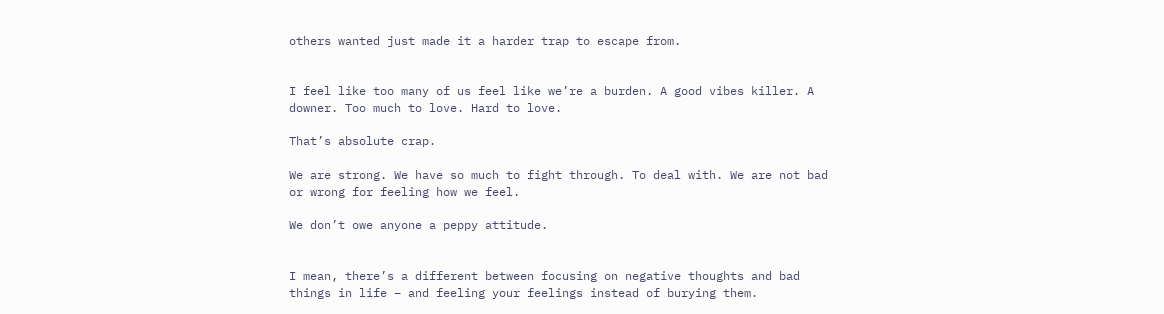others wanted just made it a harder trap to escape from.


I feel like too many of us feel like we’re a burden. A good vibes killer. A downer. Too much to love. Hard to love.

That’s absolute crap.

We are strong. We have so much to fight through. To deal with. We are not bad or wrong for feeling how we feel.

We don’t owe anyone a peppy attitude.


I mean, there’s a different between focusing on negative thoughts and bad things in life – and feeling your feelings instead of burying them.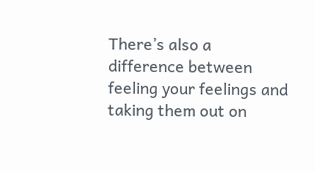There’s also a difference between feeling your feelings and taking them out on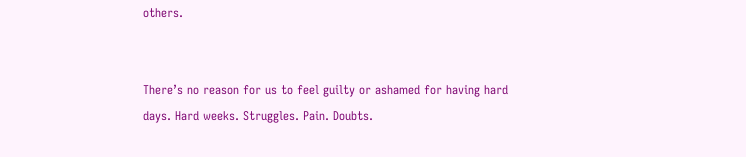others.


There’s no reason for us to feel guilty or ashamed for having hard days. Hard weeks. Struggles. Pain. Doubts.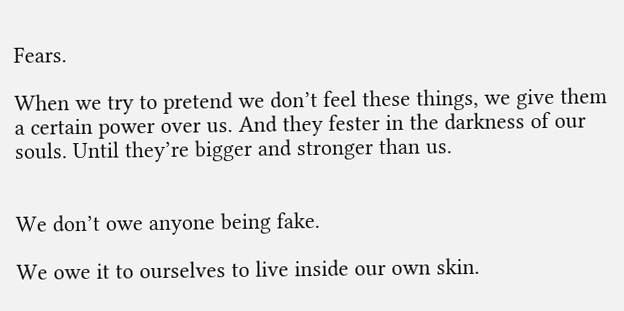Fears.

When we try to pretend we don’t feel these things, we give them a certain power over us. And they fester in the darkness of our souls. Until they’re bigger and stronger than us.


We don’t owe anyone being fake.

We owe it to ourselves to live inside our own skin.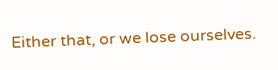Either that, or we lose ourselves.